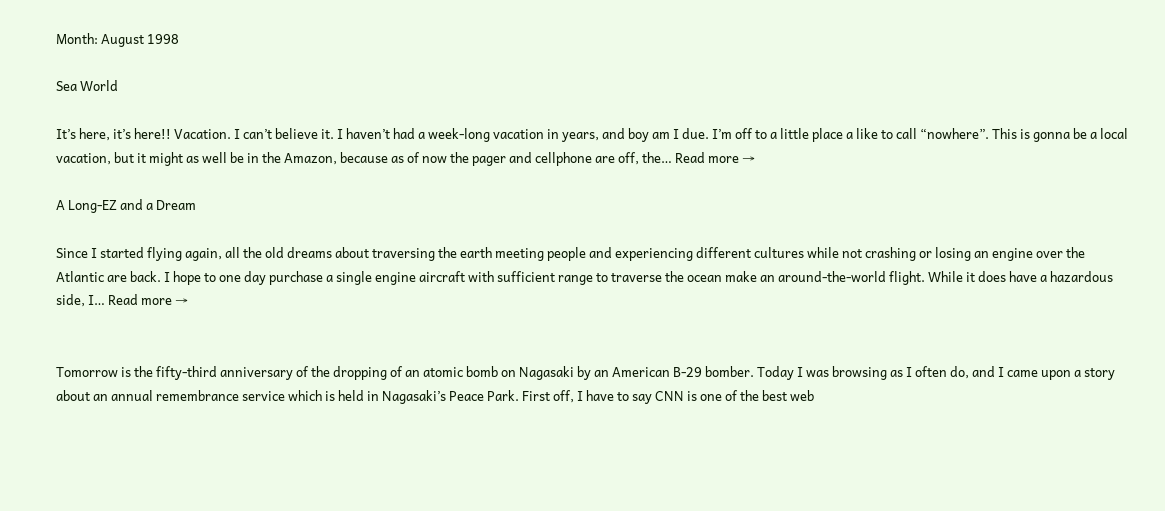Month: August 1998

Sea World

It’s here, it’s here!! Vacation. I can’t believe it. I haven’t had a week-long vacation in years, and boy am I due. I’m off to a little place a like to call “nowhere”. This is gonna be a local vacation, but it might as well be in the Amazon, because as of now the pager and cellphone are off, the… Read more →

A Long-EZ and a Dream

Since I started flying again, all the old dreams about traversing the earth meeting people and experiencing different cultures while not crashing or losing an engine over the Atlantic are back. I hope to one day purchase a single engine aircraft with sufficient range to traverse the ocean make an around-the-world flight. While it does have a hazardous side, I… Read more →


Tomorrow is the fifty-third anniversary of the dropping of an atomic bomb on Nagasaki by an American B-29 bomber. Today I was browsing as I often do, and I came upon a story about an annual remembrance service which is held in Nagasaki’s Peace Park. First off, I have to say CNN is one of the best web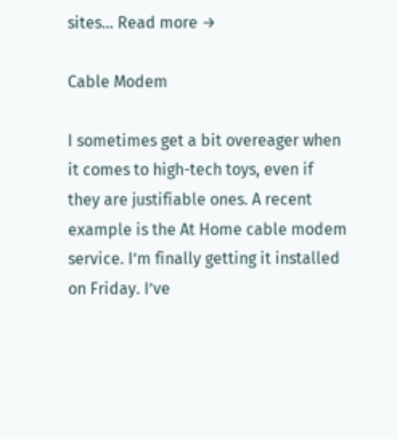sites… Read more →

Cable Modem

I sometimes get a bit overeager when it comes to high-tech toys, even if they are justifiable ones. A recent example is the At Home cable modem service. I’m finally getting it installed on Friday. I’ve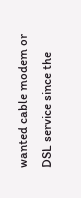wanted cable modem or DSL service since the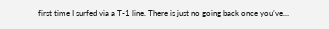first time I surfed via a T-1 line. There is just no going back once you’ve…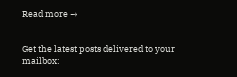Read more →


Get the latest posts delivered to your mailbox: